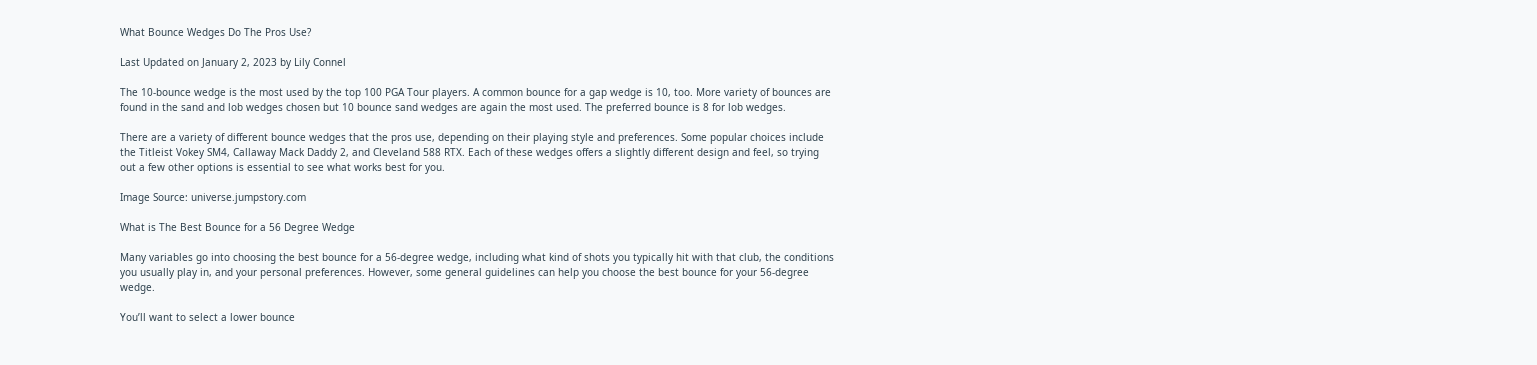What Bounce Wedges Do The Pros Use?

Last Updated on January 2, 2023 by Lily Connel

The 10-bounce wedge is the most used by the top 100 PGA Tour players. A common bounce for a gap wedge is 10, too. More variety of bounces are found in the sand and lob wedges chosen but 10 bounce sand wedges are again the most used. The preferred bounce is 8 for lob wedges.

There are a variety of different bounce wedges that the pros use, depending on their playing style and preferences. Some popular choices include the Titleist Vokey SM4, Callaway Mack Daddy 2, and Cleveland 588 RTX. Each of these wedges offers a slightly different design and feel, so trying out a few other options is essential to see what works best for you.

Image Source: universe.jumpstory.com

What is The Best Bounce for a 56 Degree Wedge

Many variables go into choosing the best bounce for a 56-degree wedge, including what kind of shots you typically hit with that club, the conditions you usually play in, and your personal preferences. However, some general guidelines can help you choose the best bounce for your 56-degree wedge.

You’ll want to select a lower bounce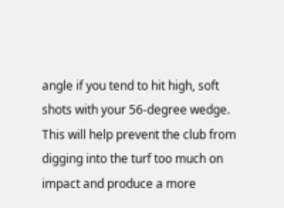angle if you tend to hit high, soft shots with your 56-degree wedge. This will help prevent the club from digging into the turf too much on impact and produce a more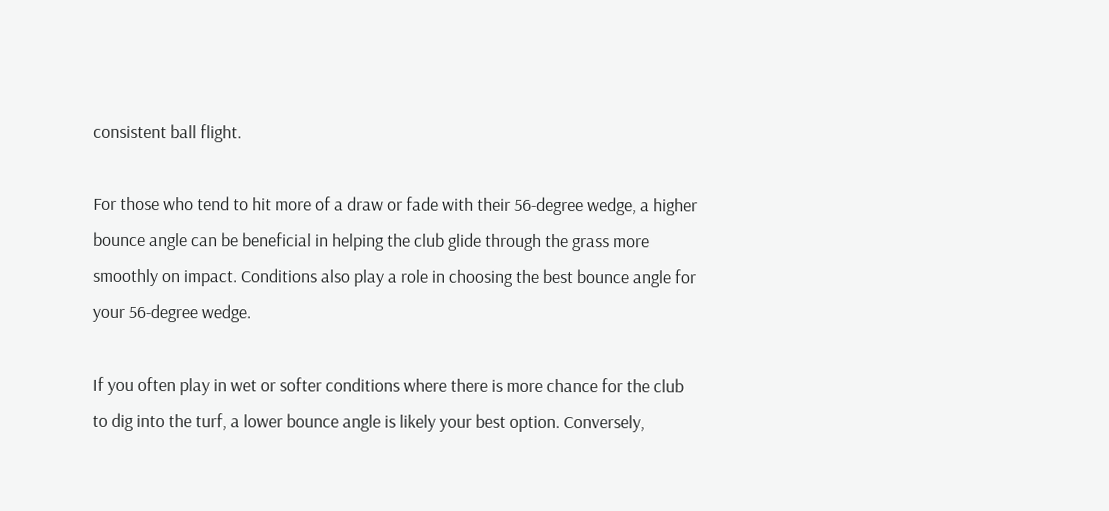consistent ball flight.

For those who tend to hit more of a draw or fade with their 56-degree wedge, a higher bounce angle can be beneficial in helping the club glide through the grass more smoothly on impact. Conditions also play a role in choosing the best bounce angle for your 56-degree wedge.

If you often play in wet or softer conditions where there is more chance for the club to dig into the turf, a lower bounce angle is likely your best option. Conversely,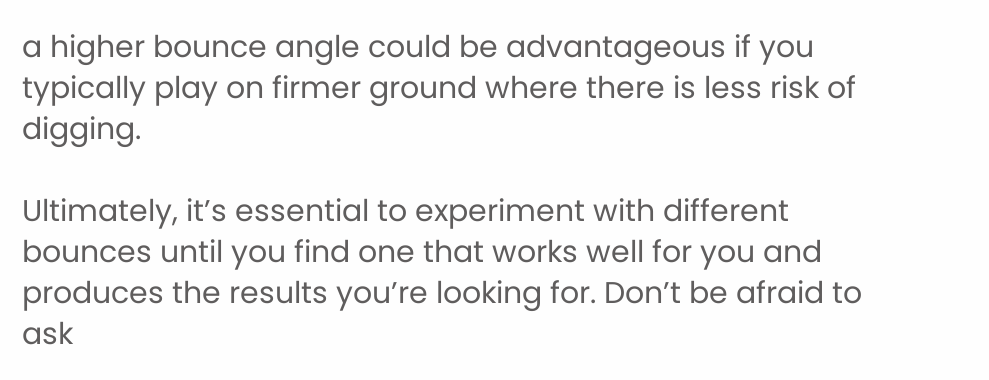a higher bounce angle could be advantageous if you typically play on firmer ground where there is less risk of digging.

Ultimately, it’s essential to experiment with different bounces until you find one that works well for you and produces the results you’re looking for. Don’t be afraid to ask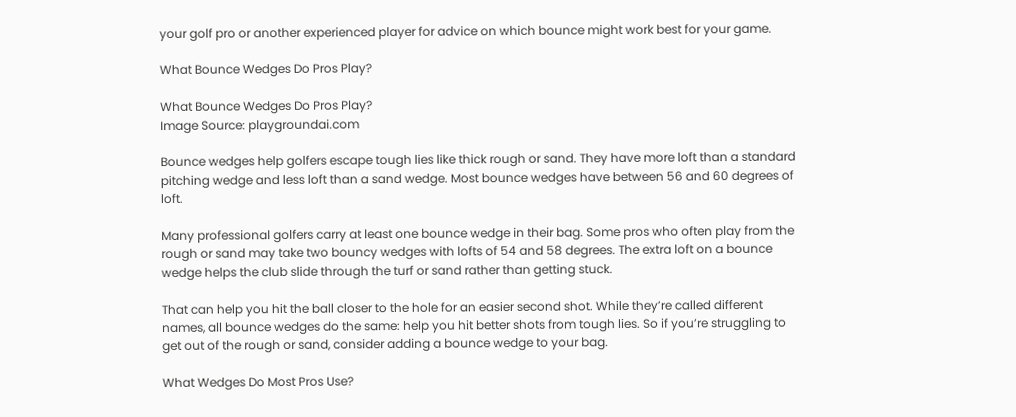your golf pro or another experienced player for advice on which bounce might work best for your game.

What Bounce Wedges Do Pros Play?

What Bounce Wedges Do Pros Play?
Image Source: playgroundai.com

Bounce wedges help golfers escape tough lies like thick rough or sand. They have more loft than a standard pitching wedge and less loft than a sand wedge. Most bounce wedges have between 56 and 60 degrees of loft.

Many professional golfers carry at least one bounce wedge in their bag. Some pros who often play from the rough or sand may take two bouncy wedges with lofts of 54 and 58 degrees. The extra loft on a bounce wedge helps the club slide through the turf or sand rather than getting stuck.

That can help you hit the ball closer to the hole for an easier second shot. While they’re called different names, all bounce wedges do the same: help you hit better shots from tough lies. So if you’re struggling to get out of the rough or sand, consider adding a bounce wedge to your bag.

What Wedges Do Most Pros Use?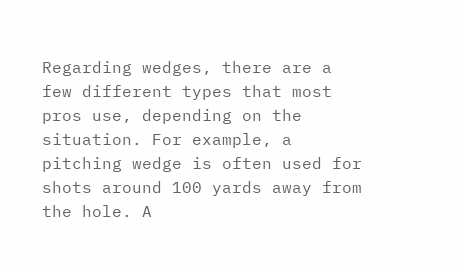Regarding wedges, there are a few different types that most pros use, depending on the situation. For example, a pitching wedge is often used for shots around 100 yards away from the hole. A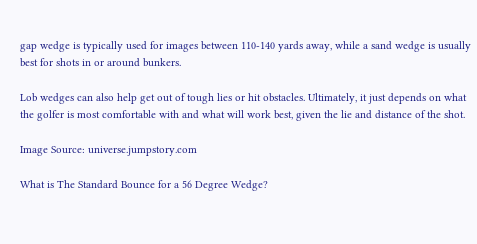gap wedge is typically used for images between 110-140 yards away, while a sand wedge is usually best for shots in or around bunkers.

Lob wedges can also help get out of tough lies or hit obstacles. Ultimately, it just depends on what the golfer is most comfortable with and what will work best, given the lie and distance of the shot.

Image Source: universe.jumpstory.com

What is The Standard Bounce for a 56 Degree Wedge?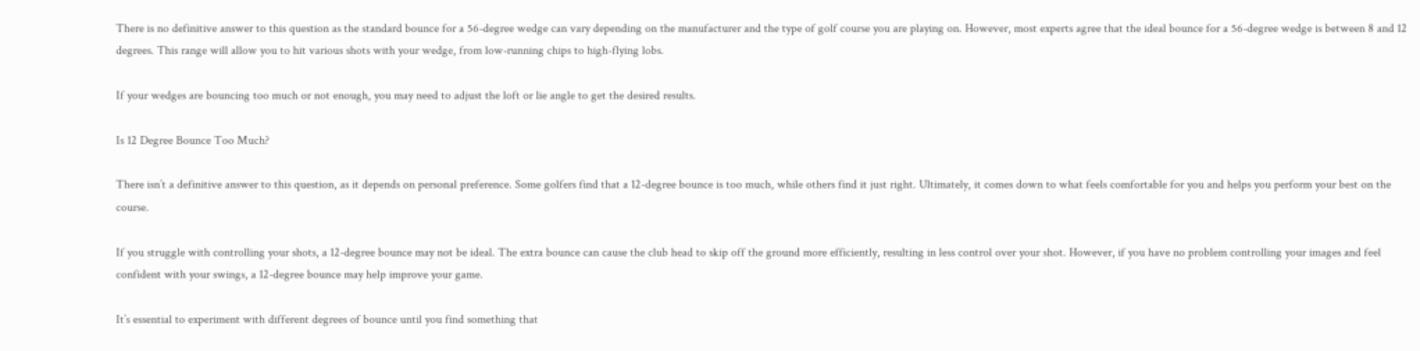There is no definitive answer to this question as the standard bounce for a 56-degree wedge can vary depending on the manufacturer and the type of golf course you are playing on. However, most experts agree that the ideal bounce for a 56-degree wedge is between 8 and 12 degrees. This range will allow you to hit various shots with your wedge, from low-running chips to high-flying lobs.

If your wedges are bouncing too much or not enough, you may need to adjust the loft or lie angle to get the desired results.

Is 12 Degree Bounce Too Much?

There isn’t a definitive answer to this question, as it depends on personal preference. Some golfers find that a 12-degree bounce is too much, while others find it just right. Ultimately, it comes down to what feels comfortable for you and helps you perform your best on the course.

If you struggle with controlling your shots, a 12-degree bounce may not be ideal. The extra bounce can cause the club head to skip off the ground more efficiently, resulting in less control over your shot. However, if you have no problem controlling your images and feel confident with your swings, a 12-degree bounce may help improve your game.

It’s essential to experiment with different degrees of bounce until you find something that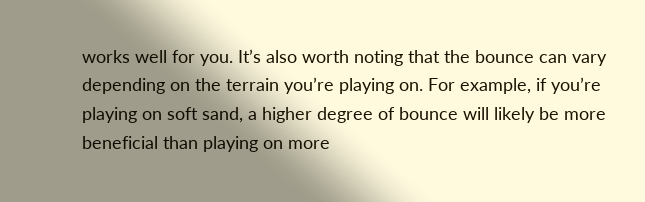works well for you. It’s also worth noting that the bounce can vary depending on the terrain you’re playing on. For example, if you’re playing on soft sand, a higher degree of bounce will likely be more beneficial than playing on more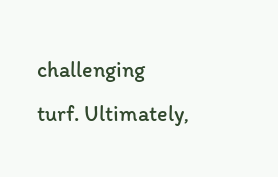challenging turf. Ultimately,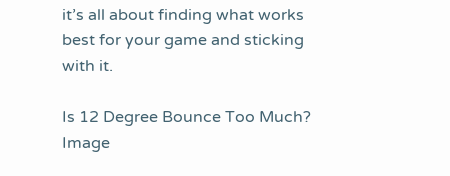it’s all about finding what works best for your game and sticking with it.

Is 12 Degree Bounce Too Much?
Image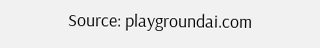Source: playgroundai.com